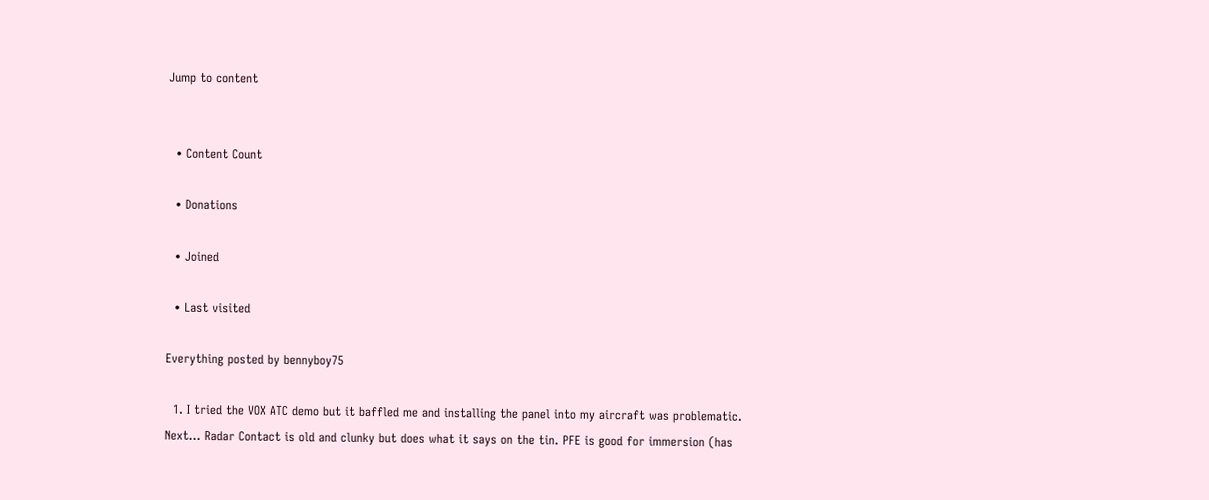Jump to content


  • Content Count

  • Donations

  • Joined

  • Last visited

Everything posted by bennyboy75

  1. I tried the VOX ATC demo but it baffled me and installing the panel into my aircraft was problematic. Next... Radar Contact is old and clunky but does what it says on the tin. PFE is good for immersion (has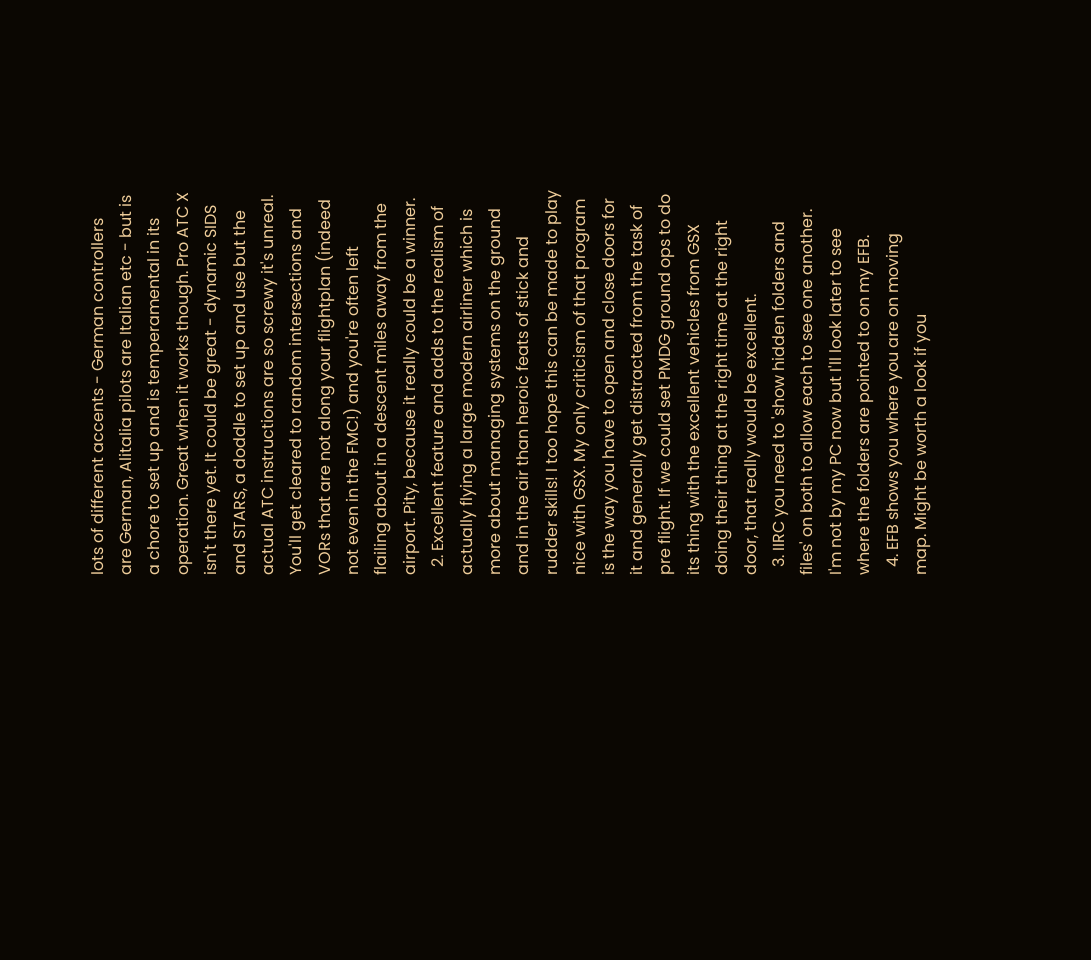lots of different accents - German controllers are German, Alitalia pilots are Italian etc - but is a chore to set up and is temperamental in its operation. Great when it works though. Pro ATC X isn't there yet. It could be great - dynamic SIDS and STARS, a doddle to set up and use but the actual ATC instructions are so screwy it's unreal. You'll get cleared to random intersections and VORs that are not along your flightplan (indeed not even in the FMC!) and you're often left flailing about in a descent miles away from the airport. Pity, because it really could be a winner.
  2. Excellent feature and adds to the realism of actually flying a large modern airliner which is more about managing systems on the ground and in the air than heroic feats of stick and rudder skills! I too hope this can be made to play nice with GSX. My only criticism of that program is the way you have to open and close doors for it and generally get distracted from the task of pre flight. If we could set PMDG ground ops to do its thing with the excellent vehicles from GSX doing their thing at the right time at the right door, that really would be excellent.
  3. IIRC you need to 'show hidden folders and files' on both to allow each to see one another. I'm not by my PC now but I'll look later to see where the folders are pointed to on my EFB.
  4. EFB shows you where you are on moving map. Might be worth a look if you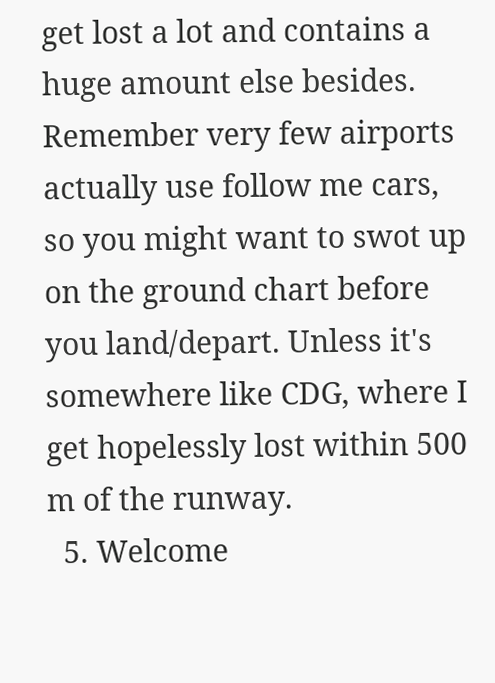get lost a lot and contains a huge amount else besides. Remember very few airports actually use follow me cars, so you might want to swot up on the ground chart before you land/depart. Unless it's somewhere like CDG, where I get hopelessly lost within 500 m of the runway.
  5. Welcome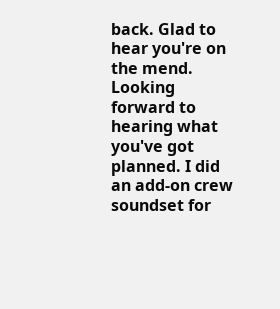back. Glad to hear you're on the mend. Looking forward to hearing what you've got planned. I did an add-on crew soundset for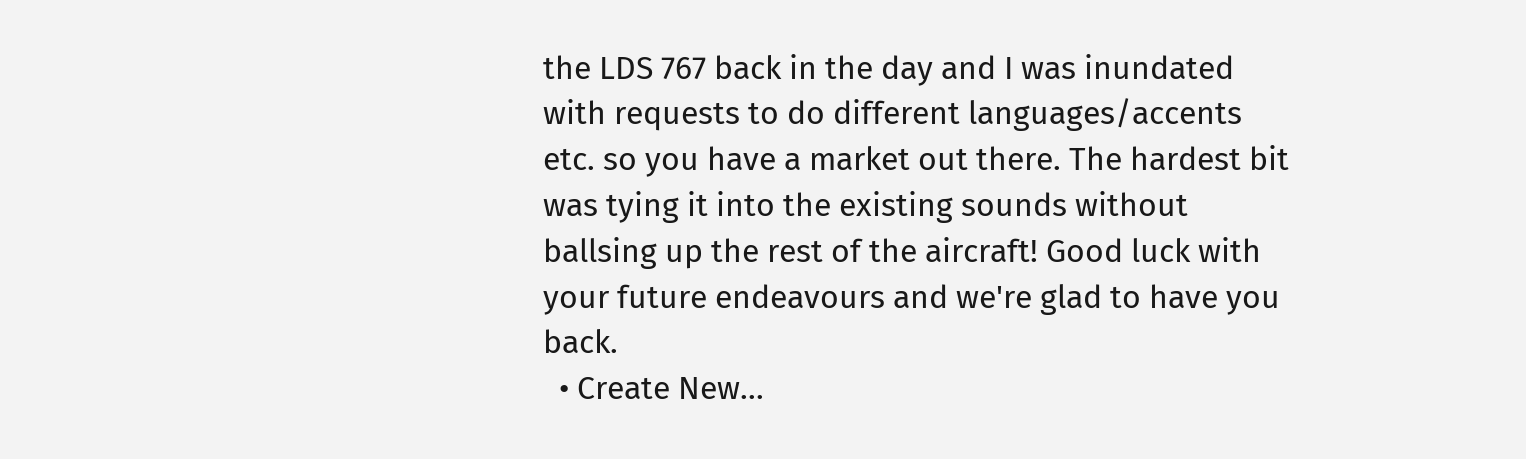the LDS 767 back in the day and I was inundated with requests to do different languages/accents etc. so you have a market out there. The hardest bit was tying it into the existing sounds without ballsing up the rest of the aircraft! Good luck with your future endeavours and we're glad to have you back.
  • Create New...